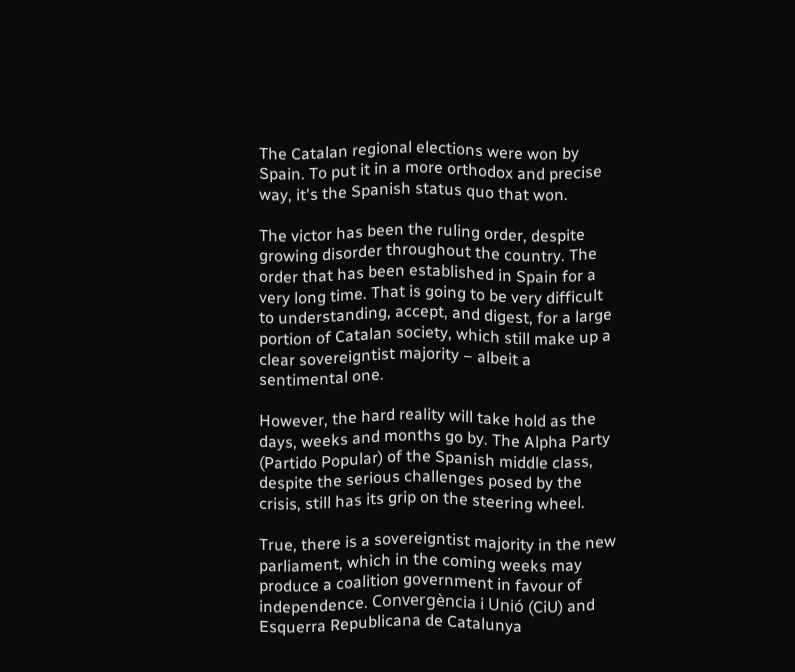The Catalan regional elections were won by Spain. To put it in a more orthodox and precise way, it's the Spanish status quo that won.

The victor has been the ruling order, despite growing disorder throughout the country. The order that has been established in Spain for a very long time. That is going to be very difficult to understanding, accept, and digest, for a large portion of Catalan society, which still make up a clear sovereigntist majority – albeit a sentimental one.

However, the hard reality will take hold as the days, weeks and months go by. The Alpha Party (Partido Popular) of the Spanish middle class, despite the serious challenges posed by the crisis, still has its grip on the steering wheel.

True, there is a sovereigntist majority in the new parliament, which in the coming weeks may produce a coalition government in favour of independence. Convergència i Unió (CiU) and Esquerra Republicana de Catalunya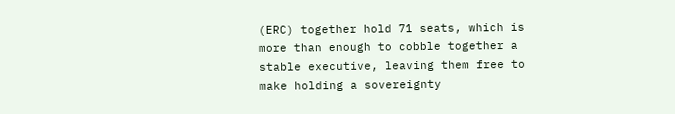(ERC) together hold 71 seats, which is more than enough to cobble together a stable executive, leaving them free to make holding a sovereignty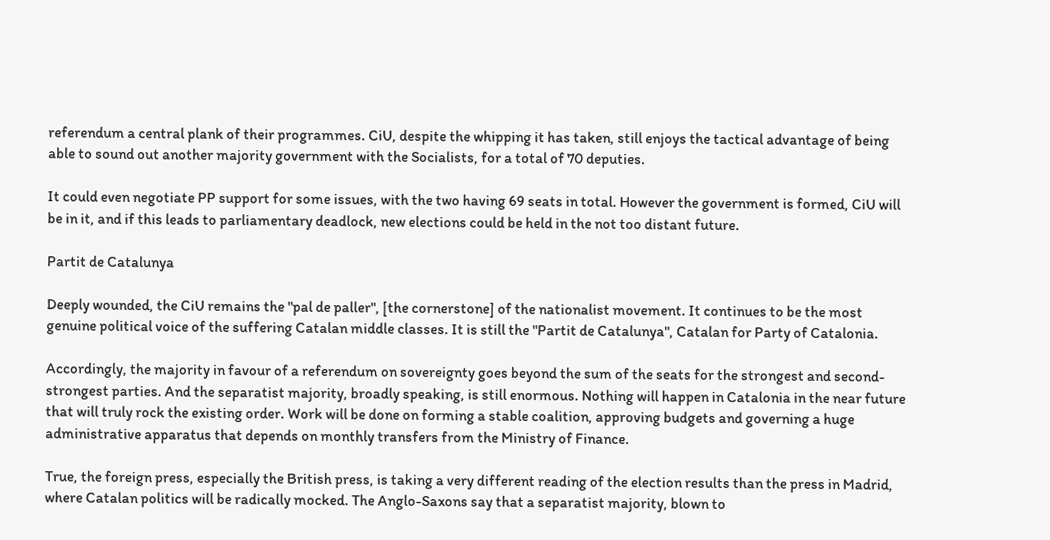referendum a central plank of their programmes. CiU, despite the whipping it has taken, still enjoys the tactical advantage of being able to sound out another majority government with the Socialists, for a total of 70 deputies.

It could even negotiate PP support for some issues, with the two having 69 seats in total. However the government is formed, CiU will be in it, and if this leads to parliamentary deadlock, new elections could be held in the not too distant future.

Partit de Catalunya

Deeply wounded, the CiU remains the "pal de paller", [the cornerstone] of the nationalist movement. It continues to be the most genuine political voice of the suffering Catalan middle classes. It is still the "Partit de Catalunya", Catalan for Party of Catalonia.

Accordingly, the majority in favour of a referendum on sovereignty goes beyond the sum of the seats for the strongest and second-strongest parties. And the separatist majority, broadly speaking, is still enormous. Nothing will happen in Catalonia in the near future that will truly rock the existing order. Work will be done on forming a stable coalition, approving budgets and governing a huge administrative apparatus that depends on monthly transfers from the Ministry of Finance.

True, the foreign press, especially the British press, is taking a very different reading of the election results than the press in Madrid, where Catalan politics will be radically mocked. The Anglo-Saxons say that a separatist majority, blown to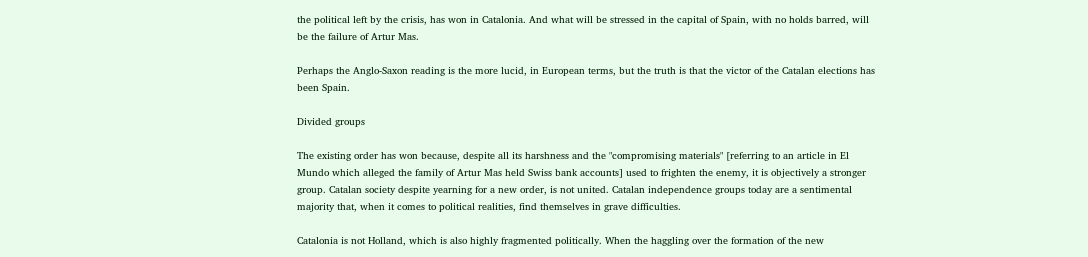the political left by the crisis, has won in Catalonia. And what will be stressed in the capital of Spain, with no holds barred, will be the failure of Artur Mas.

Perhaps the Anglo-Saxon reading is the more lucid, in European terms, but the truth is that the victor of the Catalan elections has been Spain.

Divided groups

The existing order has won because, despite all its harshness and the "compromising materials" [referring to an article in El Mundo which alleged the family of Artur Mas held Swiss bank accounts] used to frighten the enemy, it is objectively a stronger group. Catalan society despite yearning for a new order, is not united. Catalan independence groups today are a sentimental majority that, when it comes to political realities, find themselves in grave difficulties.

Catalonia is not Holland, which is also highly fragmented politically. When the haggling over the formation of the new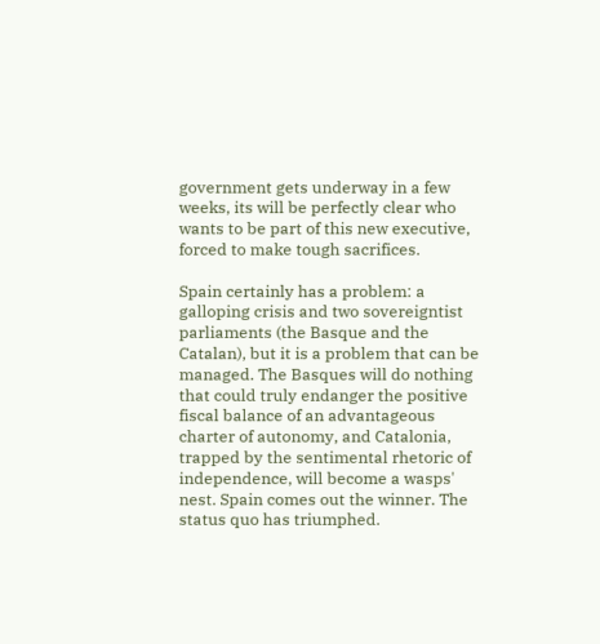government gets underway in a few weeks, its will be perfectly clear who wants to be part of this new executive, forced to make tough sacrifices.

Spain certainly has a problem: a galloping crisis and two sovereigntist parliaments (the Basque and the Catalan), but it is a problem that can be managed. The Basques will do nothing that could truly endanger the positive fiscal balance of an advantageous charter of autonomy, and Catalonia, trapped by the sentimental rhetoric of independence, will become a wasps' nest. Spain comes out the winner. The status quo has triumphed.